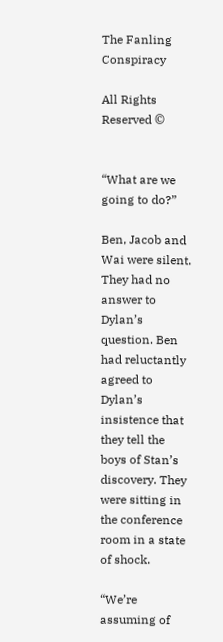The Fanling Conspiracy

All Rights Reserved ©


“What are we going to do?”

Ben, Jacob and Wai were silent. They had no answer to Dylan’s question. Ben had reluctantly agreed to Dylan’s insistence that they tell the boys of Stan’s discovery. They were sitting in the conference room in a state of shock.

“We’re assuming of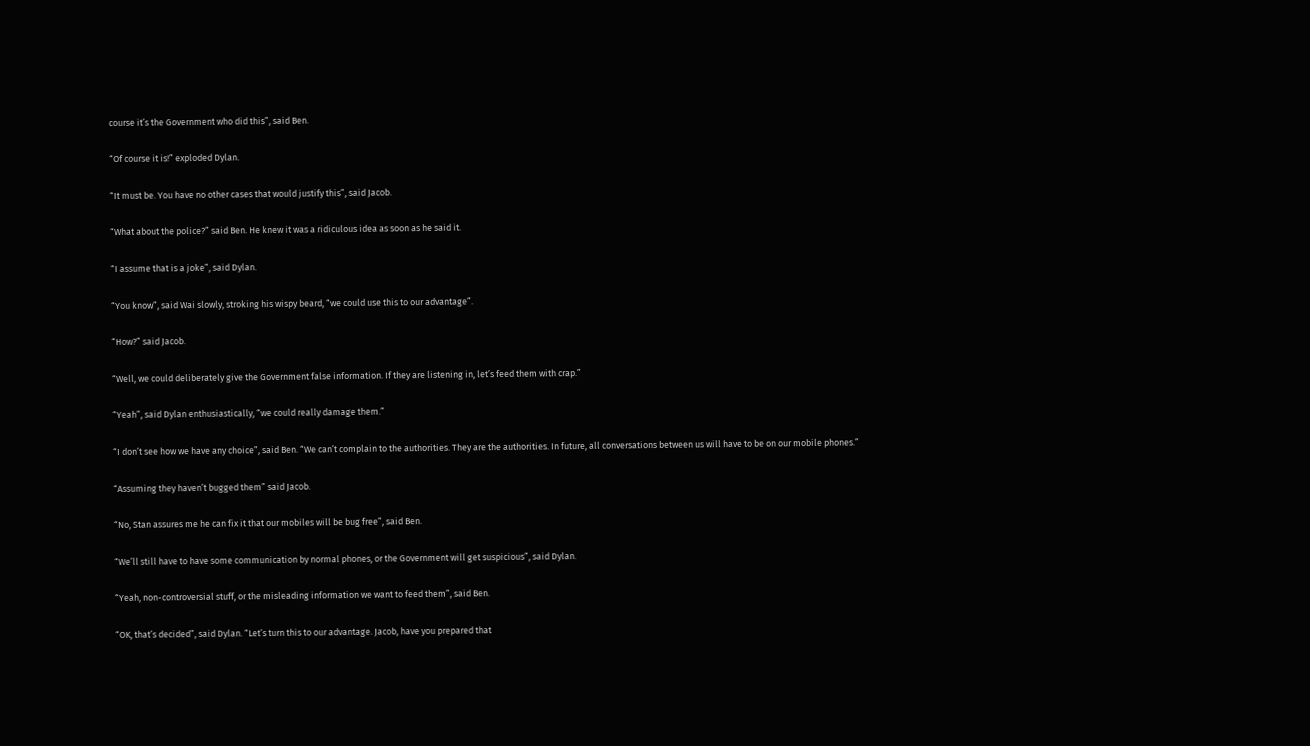course it’s the Government who did this”, said Ben.

“Of course it is!” exploded Dylan.

“It must be. You have no other cases that would justify this”, said Jacob.

“What about the police?” said Ben. He knew it was a ridiculous idea as soon as he said it.

“I assume that is a joke”, said Dylan.

“You know”, said Wai slowly, stroking his wispy beard, “we could use this to our advantage”.

“How?” said Jacob.

“Well, we could deliberately give the Government false information. If they are listening in, let’s feed them with crap.”

“Yeah”, said Dylan enthusiastically, “we could really damage them.”

“I don’t see how we have any choice”, said Ben. “We can’t complain to the authorities. They are the authorities. In future, all conversations between us will have to be on our mobile phones.”

“Assuming they haven’t bugged them” said Jacob.

“No, Stan assures me he can fix it that our mobiles will be bug free”, said Ben.

“We’ll still have to have some communication by normal phones, or the Government will get suspicious”, said Dylan.

“Yeah, non-controversial stuff, or the misleading information we want to feed them”, said Ben.

“OK, that’s decided”, said Dylan. “Let’s turn this to our advantage. Jacob, have you prepared that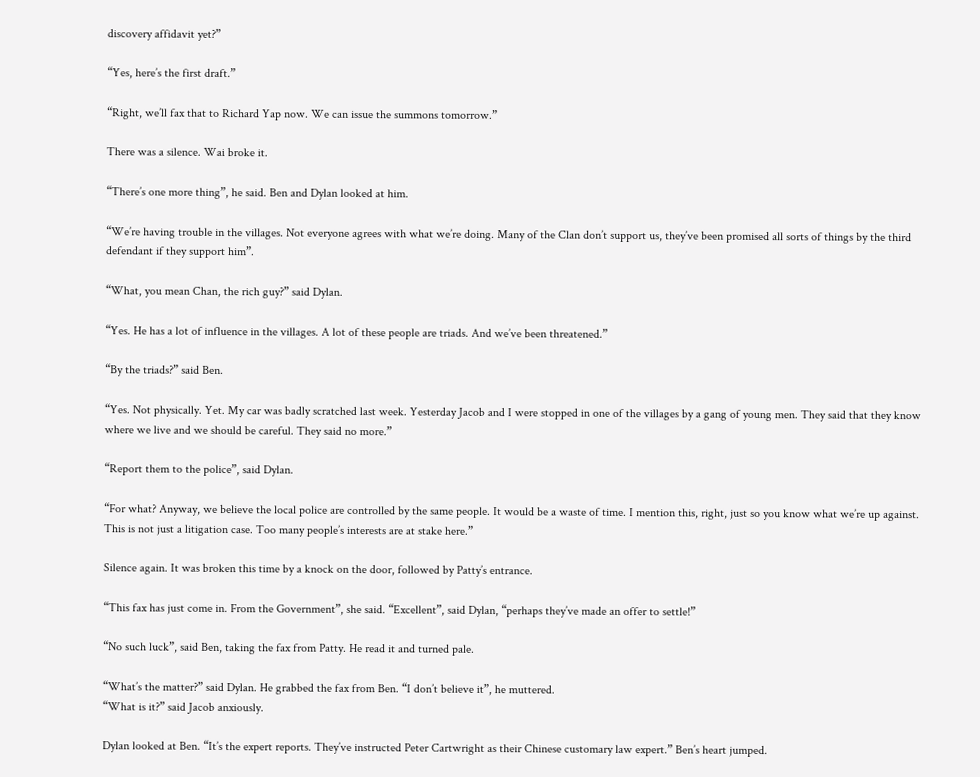discovery affidavit yet?”

“Yes, here’s the first draft.”

“Right, we’ll fax that to Richard Yap now. We can issue the summons tomorrow.”

There was a silence. Wai broke it.

“There’s one more thing”, he said. Ben and Dylan looked at him.

“We’re having trouble in the villages. Not everyone agrees with what we’re doing. Many of the Clan don’t support us, they’ve been promised all sorts of things by the third defendant if they support him”.

“What, you mean Chan, the rich guy?” said Dylan.

“Yes. He has a lot of influence in the villages. A lot of these people are triads. And we’ve been threatened.”

“By the triads?” said Ben.

“Yes. Not physically. Yet. My car was badly scratched last week. Yesterday Jacob and I were stopped in one of the villages by a gang of young men. They said that they know where we live and we should be careful. They said no more.”

“Report them to the police”, said Dylan.

“For what? Anyway, we believe the local police are controlled by the same people. It would be a waste of time. I mention this, right, just so you know what we’re up against. This is not just a litigation case. Too many people’s interests are at stake here.”

Silence again. It was broken this time by a knock on the door, followed by Patty’s entrance.

“This fax has just come in. From the Government”, she said. “Excellent”, said Dylan, “perhaps they’ve made an offer to settle!”

“No such luck”, said Ben, taking the fax from Patty. He read it and turned pale.

“What’s the matter?” said Dylan. He grabbed the fax from Ben. “I don’t believe it”, he muttered.
“What is it?” said Jacob anxiously.

Dylan looked at Ben. “It’s the expert reports. They’ve instructed Peter Cartwright as their Chinese customary law expert.” Ben’s heart jumped.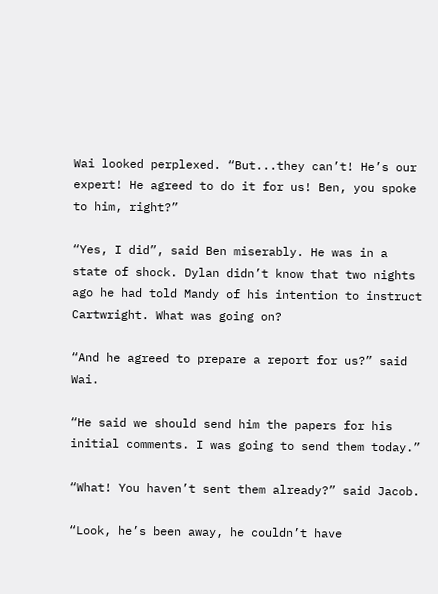Wai looked perplexed. “But...they can’t! He’s our expert! He agreed to do it for us! Ben, you spoke to him, right?”

“Yes, I did”, said Ben miserably. He was in a state of shock. Dylan didn’t know that two nights ago he had told Mandy of his intention to instruct Cartwright. What was going on?

“And he agreed to prepare a report for us?” said Wai.

“He said we should send him the papers for his initial comments. I was going to send them today.”

“What! You haven’t sent them already?” said Jacob.

“Look, he’s been away, he couldn’t have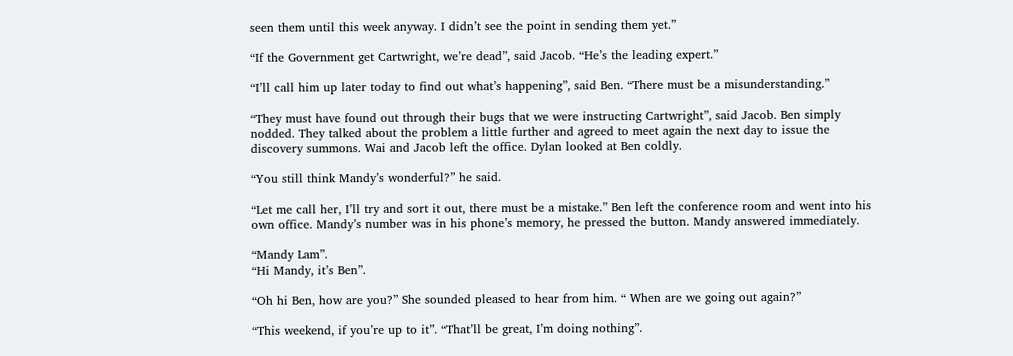seen them until this week anyway. I didn’t see the point in sending them yet.”

“If the Government get Cartwright, we’re dead”, said Jacob. “He’s the leading expert.”

“I’ll call him up later today to find out what’s happening”, said Ben. “There must be a misunderstanding.”

“They must have found out through their bugs that we were instructing Cartwright”, said Jacob. Ben simply nodded. They talked about the problem a little further and agreed to meet again the next day to issue the discovery summons. Wai and Jacob left the office. Dylan looked at Ben coldly.

“You still think Mandy’s wonderful?” he said.

“Let me call her, I’ll try and sort it out, there must be a mistake.” Ben left the conference room and went into his own office. Mandy’s number was in his phone’s memory, he pressed the button. Mandy answered immediately.

“Mandy Lam”.
“Hi Mandy, it’s Ben”.

“Oh hi Ben, how are you?” She sounded pleased to hear from him. “ When are we going out again?”

“This weekend, if you’re up to it”. “That’ll be great, I’m doing nothing”.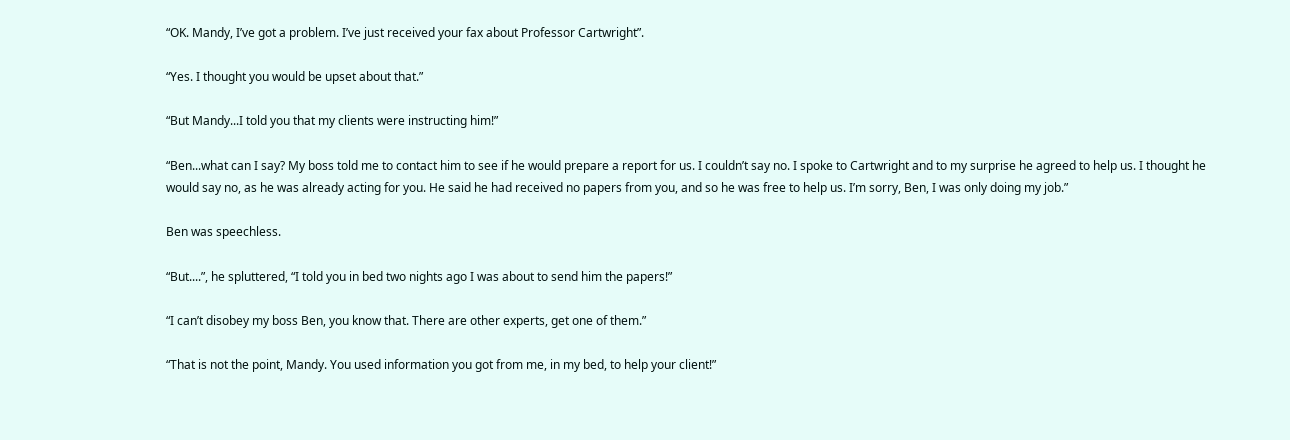“OK. Mandy, I’ve got a problem. I’ve just received your fax about Professor Cartwright”.

“Yes. I thought you would be upset about that.”

“But Mandy...I told you that my clients were instructing him!”

“Ben...what can I say? My boss told me to contact him to see if he would prepare a report for us. I couldn’t say no. I spoke to Cartwright and to my surprise he agreed to help us. I thought he would say no, as he was already acting for you. He said he had received no papers from you, and so he was free to help us. I’m sorry, Ben, I was only doing my job.”

Ben was speechless.

“But....”, he spluttered, “I told you in bed two nights ago I was about to send him the papers!”

“I can’t disobey my boss Ben, you know that. There are other experts, get one of them.”

“That is not the point, Mandy. You used information you got from me, in my bed, to help your client!”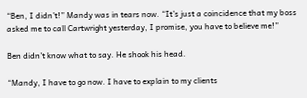“Ben, I didn’t!” Mandy was in tears now. “It’s just a coincidence that my boss asked me to call Cartwright yesterday, I promise, you have to believe me!”

Ben didn’t know what to say. He shook his head.

“Mandy, I have to go now. I have to explain to my clients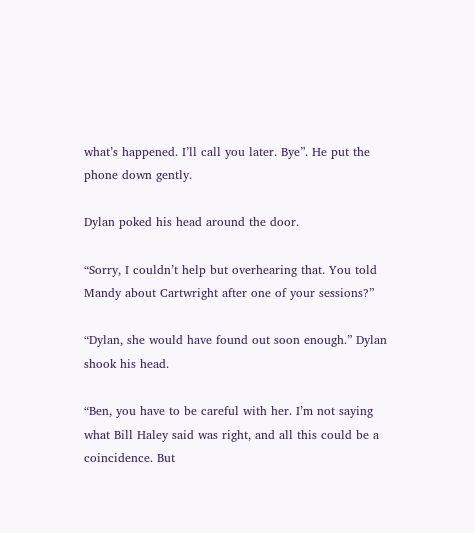what’s happened. I’ll call you later. Bye”. He put the phone down gently.

Dylan poked his head around the door.

“Sorry, I couldn’t help but overhearing that. You told Mandy about Cartwright after one of your sessions?”

“Dylan, she would have found out soon enough.” Dylan shook his head.

“Ben, you have to be careful with her. I’m not saying what Bill Haley said was right, and all this could be a coincidence. But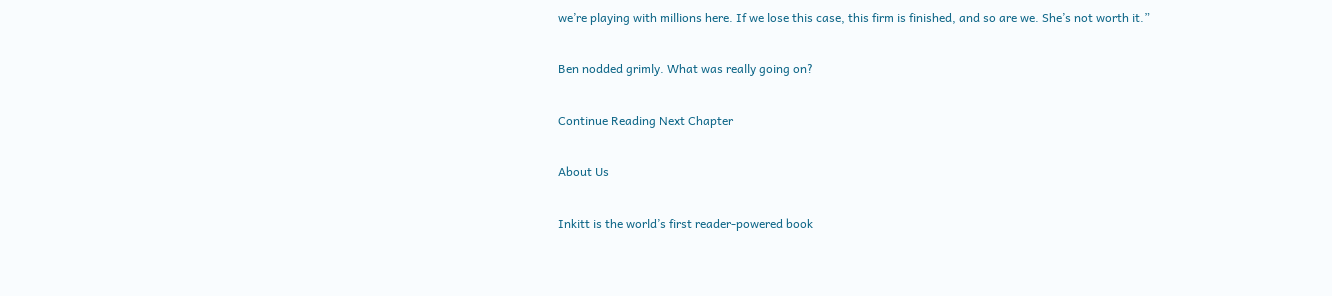we’re playing with millions here. If we lose this case, this firm is finished, and so are we. She’s not worth it.”

Ben nodded grimly. What was really going on?

Continue Reading Next Chapter

About Us

Inkitt is the world’s first reader-powered book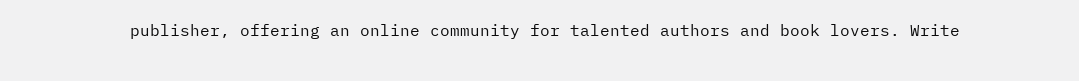publisher, offering an online community for talented authors and book lovers. Write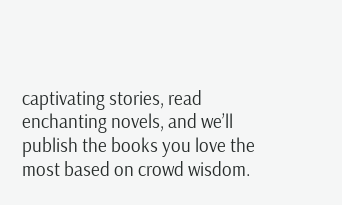captivating stories, read enchanting novels, and we’ll publish the books you love the most based on crowd wisdom.